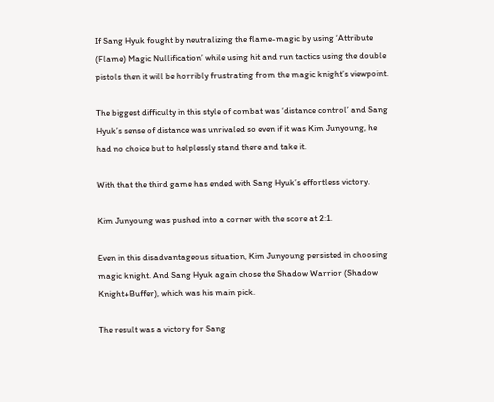If Sang Hyuk fought by neutralizing the flame-magic by using ‘Attribute (Flame) Magic Nullification’ while using hit and run tactics using the double pistols then it will be horribly frustrating from the magic knight’s viewpoint.

The biggest difficulty in this style of combat was ‘distance control’ and Sang Hyuk’s sense of distance was unrivaled so even if it was Kim Junyoung, he had no choice but to helplessly stand there and take it.

With that the third game has ended with Sang Hyuk’s effortless victory.

Kim Junyoung was pushed into a corner with the score at 2:1.

Even in this disadvantageous situation, Kim Junyoung persisted in choosing magic knight. And Sang Hyuk again chose the Shadow Warrior (Shadow Knight+Buffer), which was his main pick.

The result was a victory for Sang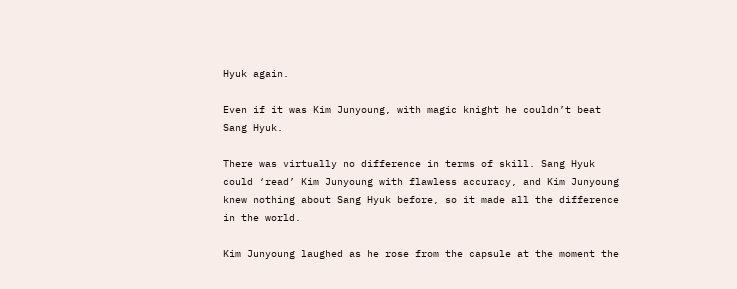Hyuk again.

Even if it was Kim Junyoung, with magic knight he couldn’t beat Sang Hyuk.

There was virtually no difference in terms of skill. Sang Hyuk could ‘read’ Kim Junyoung with flawless accuracy, and Kim Junyoung knew nothing about Sang Hyuk before, so it made all the difference in the world.

Kim Junyoung laughed as he rose from the capsule at the moment the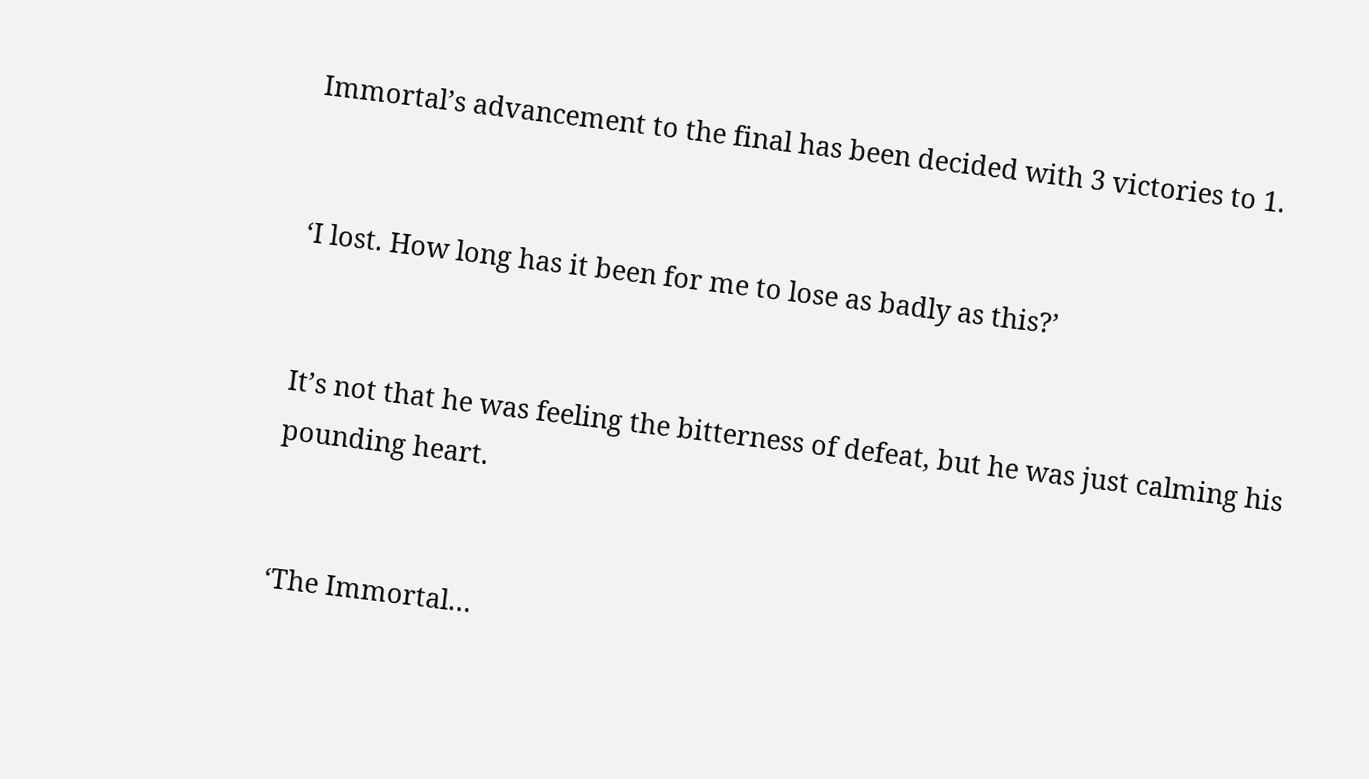Immortal’s advancement to the final has been decided with 3 victories to 1.


‘I lost. How long has it been for me to lose as badly as this?’


It’s not that he was feeling the bitterness of defeat, but he was just calming his pounding heart.


‘The Immortal…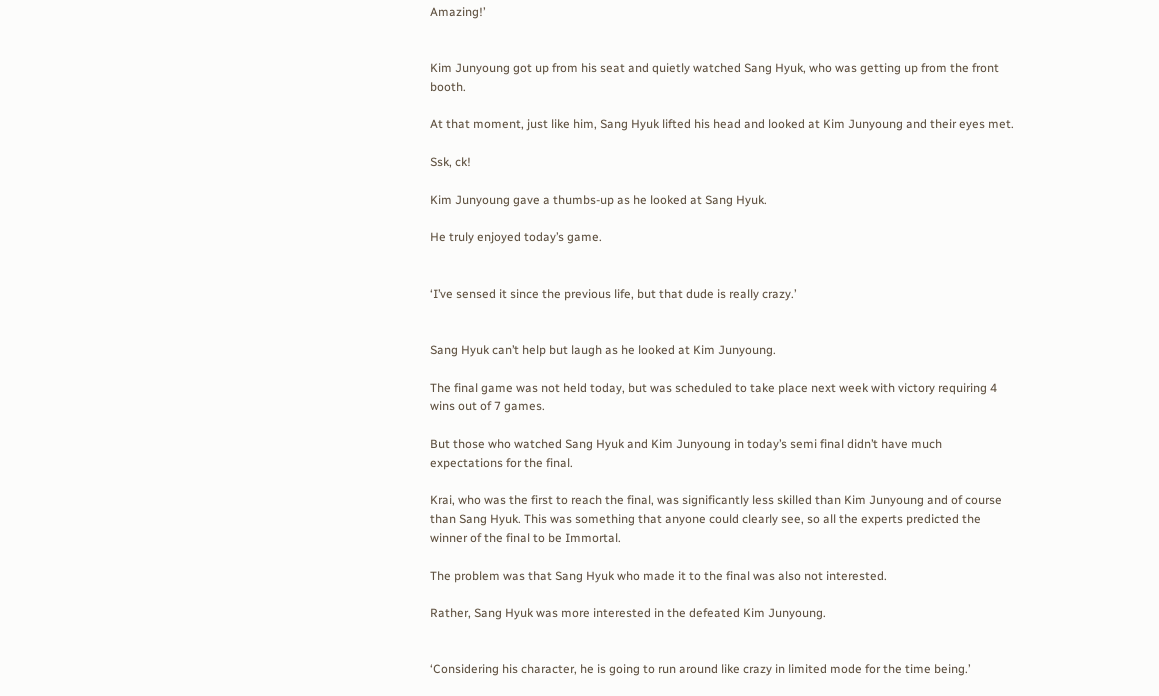Amazing!’


Kim Junyoung got up from his seat and quietly watched Sang Hyuk, who was getting up from the front booth.

At that moment, just like him, Sang Hyuk lifted his head and looked at Kim Junyoung and their eyes met.

Ssk, ck!

Kim Junyoung gave a thumbs-up as he looked at Sang Hyuk.

He truly enjoyed today’s game.


‘I’ve sensed it since the previous life, but that dude is really crazy.’


Sang Hyuk can’t help but laugh as he looked at Kim Junyoung.

The final game was not held today, but was scheduled to take place next week with victory requiring 4 wins out of 7 games.

But those who watched Sang Hyuk and Kim Junyoung in today’s semi final didn’t have much expectations for the final.

Krai, who was the first to reach the final, was significantly less skilled than Kim Junyoung and of course than Sang Hyuk. This was something that anyone could clearly see, so all the experts predicted the winner of the final to be Immortal.

The problem was that Sang Hyuk who made it to the final was also not interested.

Rather, Sang Hyuk was more interested in the defeated Kim Junyoung.


‘Considering his character, he is going to run around like crazy in limited mode for the time being.’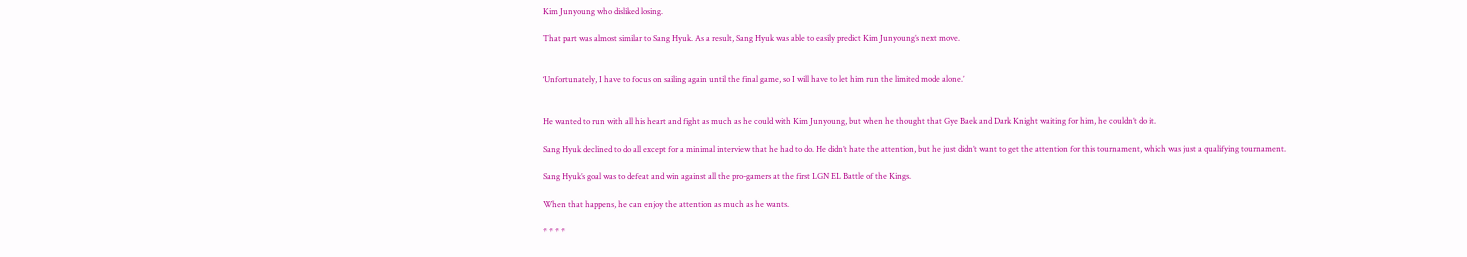Kim Junyoung who disliked losing.

That part was almost similar to Sang Hyuk. As a result, Sang Hyuk was able to easily predict Kim Junyoung’s next move.


‘Unfortunately, I have to focus on sailing again until the final game, so I will have to let him run the limited mode alone.’


He wanted to run with all his heart and fight as much as he could with Kim Junyoung, but when he thought that Gye Baek and Dark Knight waiting for him, he couldn’t do it.

Sang Hyuk declined to do all except for a minimal interview that he had to do. He didn’t hate the attention, but he just didn’t want to get the attention for this tournament, which was just a qualifying tournament.

Sang Hyuk’s goal was to defeat and win against all the pro-gamers at the first LGN EL Battle of the Kings.

When that happens, he can enjoy the attention as much as he wants.

* * * *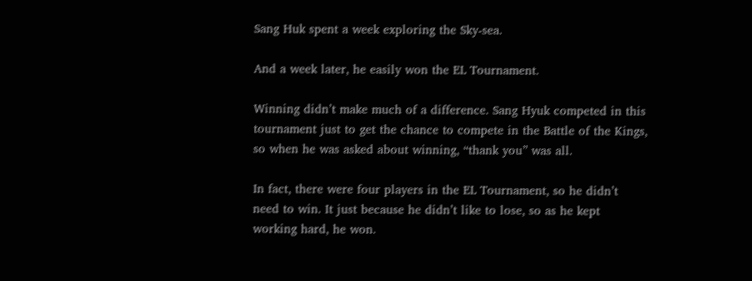Sang Huk spent a week exploring the Sky-sea.

And a week later, he easily won the EL Tournament.

Winning didn’t make much of a difference. Sang Hyuk competed in this tournament just to get the chance to compete in the Battle of the Kings, so when he was asked about winning, “thank you” was all.

In fact, there were four players in the EL Tournament, so he didn’t need to win. It just because he didn’t like to lose, so as he kept working hard, he won.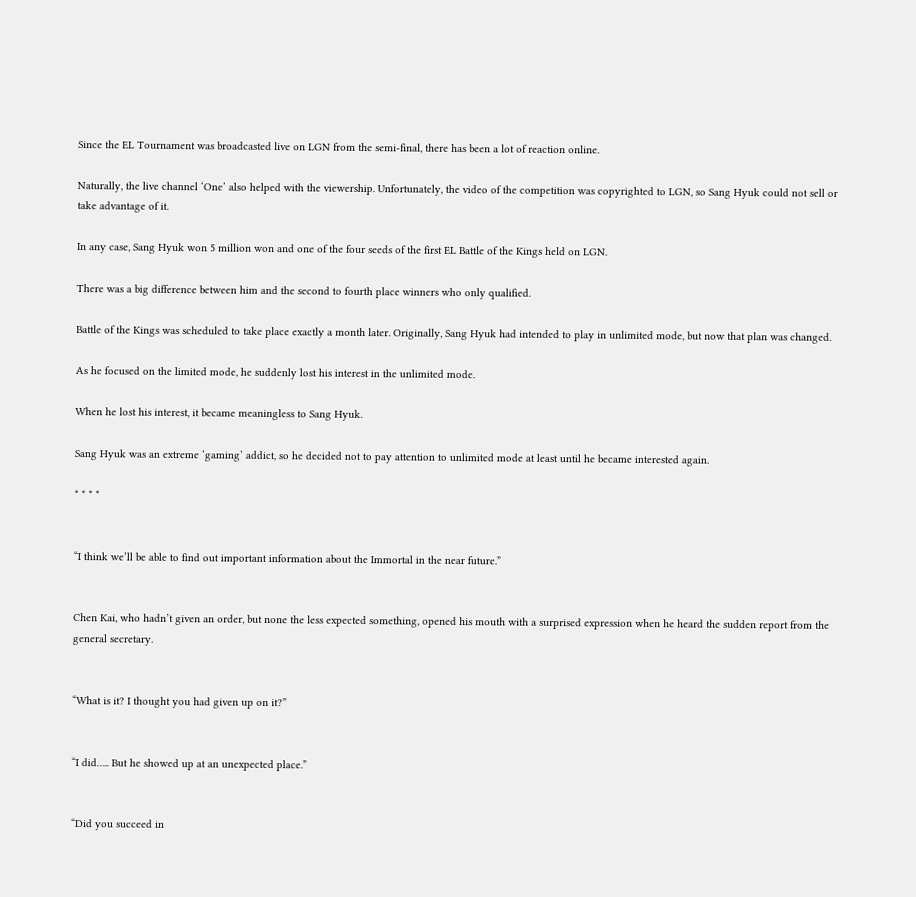Since the EL Tournament was broadcasted live on LGN from the semi-final, there has been a lot of reaction online.

Naturally, the live channel ‘One’ also helped with the viewership. Unfortunately, the video of the competition was copyrighted to LGN, so Sang Hyuk could not sell or take advantage of it.

In any case, Sang Hyuk won 5 million won and one of the four seeds of the first EL Battle of the Kings held on LGN.

There was a big difference between him and the second to fourth place winners who only qualified.

Battle of the Kings was scheduled to take place exactly a month later. Originally, Sang Hyuk had intended to play in unlimited mode, but now that plan was changed.

As he focused on the limited mode, he suddenly lost his interest in the unlimited mode.

When he lost his interest, it became meaningless to Sang Hyuk.

Sang Hyuk was an extreme ‘gaming’ addict, so he decided not to pay attention to unlimited mode at least until he became interested again.

* * * *


“I think we’ll be able to find out important information about the Immortal in the near future.”


Chen Kai, who hadn’t given an order, but none the less expected something, opened his mouth with a surprised expression when he heard the sudden report from the general secretary.


“What is it? I thought you had given up on it?”


“I did….. But he showed up at an unexpected place.”


“Did you succeed in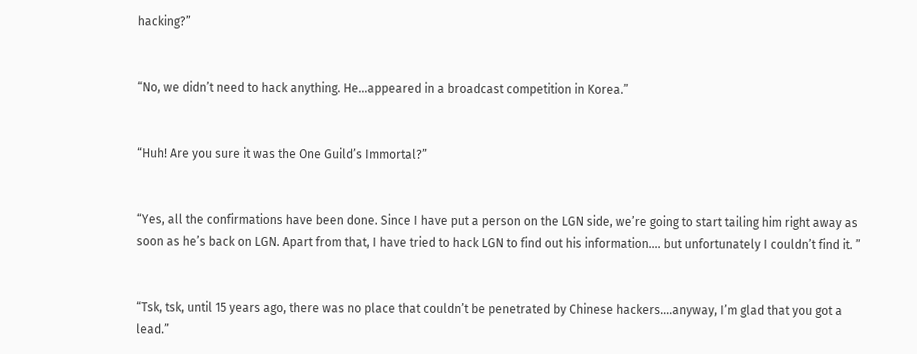hacking?”


“No, we didn’t need to hack anything. He…appeared in a broadcast competition in Korea.”


“Huh! Are you sure it was the One Guild’s Immortal?”


“Yes, all the confirmations have been done. Since I have put a person on the LGN side, we’re going to start tailing him right away as soon as he’s back on LGN. Apart from that, I have tried to hack LGN to find out his information…. but unfortunately I couldn’t find it. ”


“Tsk, tsk, until 15 years ago, there was no place that couldn’t be penetrated by Chinese hackers….anyway, I’m glad that you got a lead.”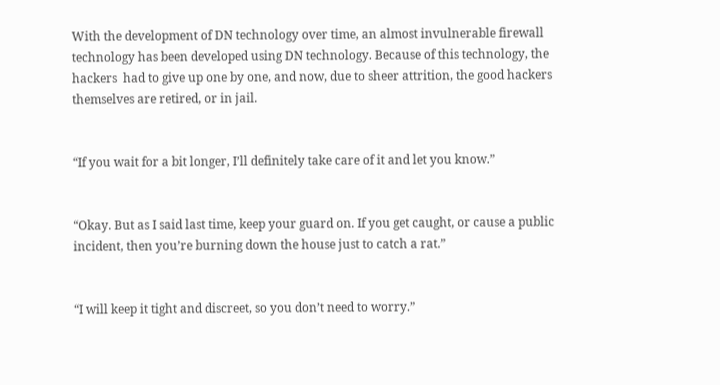With the development of DN technology over time, an almost invulnerable firewall technology has been developed using DN technology. Because of this technology, the hackers  had to give up one by one, and now, due to sheer attrition, the good hackers themselves are retired, or in jail.


“If you wait for a bit longer, I’ll definitely take care of it and let you know.”


“Okay. But as I said last time, keep your guard on. If you get caught, or cause a public incident, then you’re burning down the house just to catch a rat.”


“I will keep it tight and discreet, so you don’t need to worry.”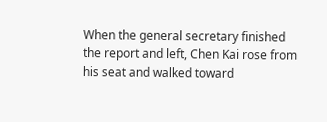When the general secretary finished the report and left, Chen Kai rose from his seat and walked toward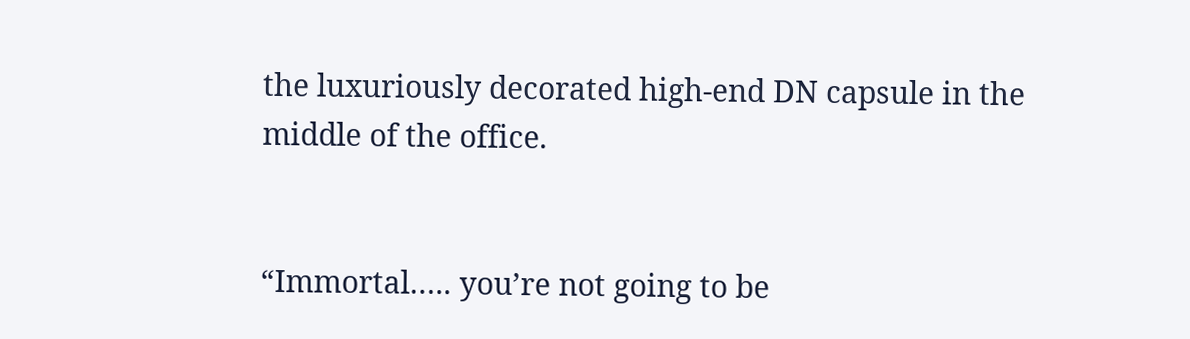the luxuriously decorated high-end DN capsule in the middle of the office.


“Immortal….. you’re not going to be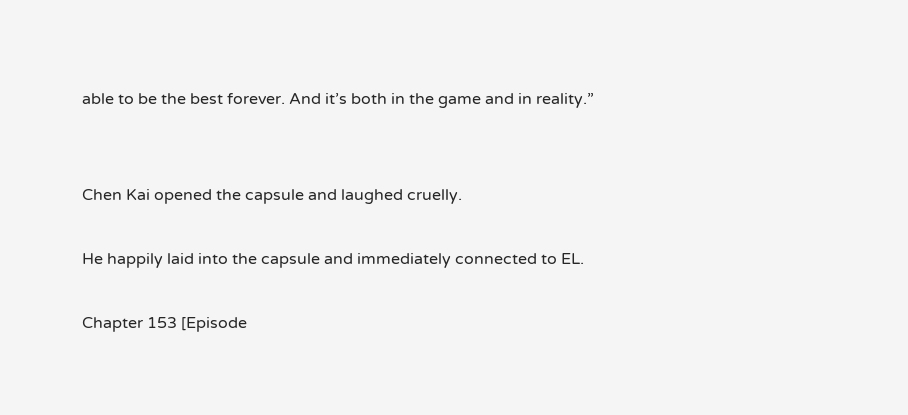able to be the best forever. And it’s both in the game and in reality.”


Chen Kai opened the capsule and laughed cruelly.

He happily laid into the capsule and immediately connected to EL.

Chapter 153 [Episode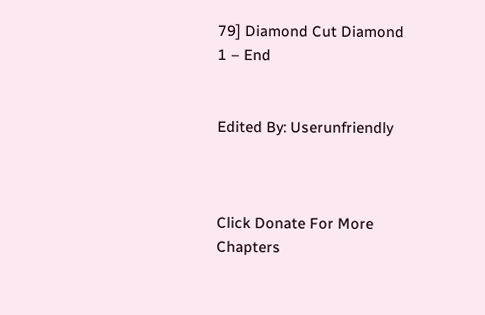79] Diamond Cut Diamond 1 – End


Edited By: Userunfriendly



Click Donate For More Chapters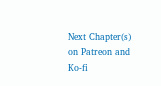Next Chapter(s) on Patreon and Ko-fi